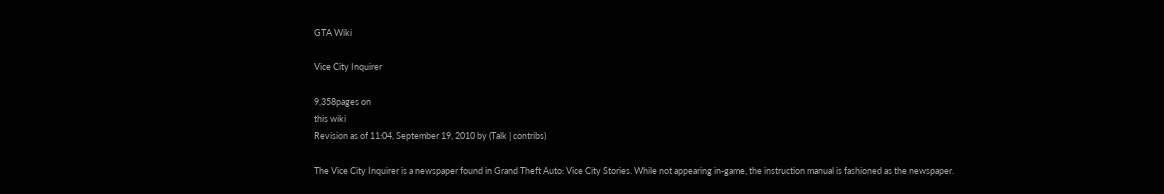GTA Wiki

Vice City Inquirer

9,358pages on
this wiki
Revision as of 11:04, September 19, 2010 by (Talk | contribs)

The Vice City Inquirer is a newspaper found in Grand Theft Auto: Vice City Stories. While not appearing in-game, the instruction manual is fashioned as the newspaper.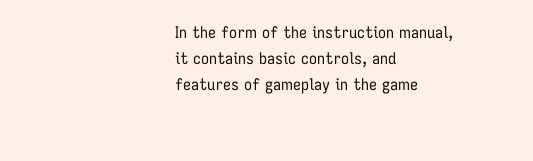In the form of the instruction manual, it contains basic controls, and features of gameplay in the game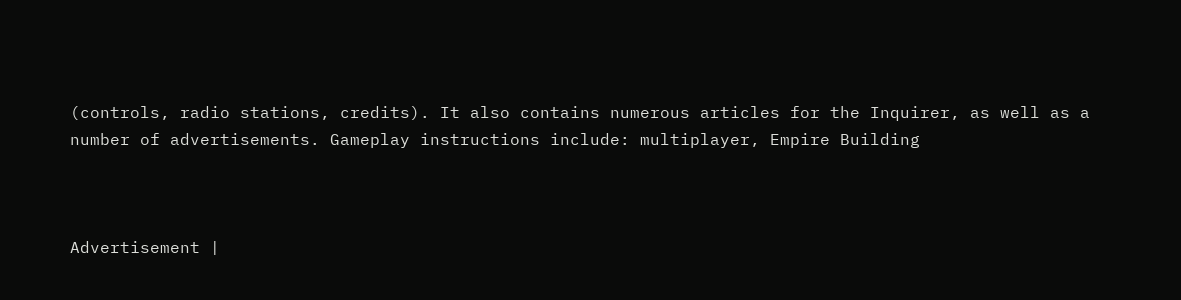(controls, radio stations, credits). It also contains numerous articles for the Inquirer, as well as a number of advertisements. Gameplay instructions include: multiplayer, Empire Building



Advertisement |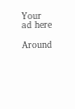Your ad here

Around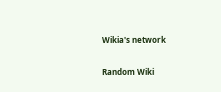Wikia's network

Random Wiki